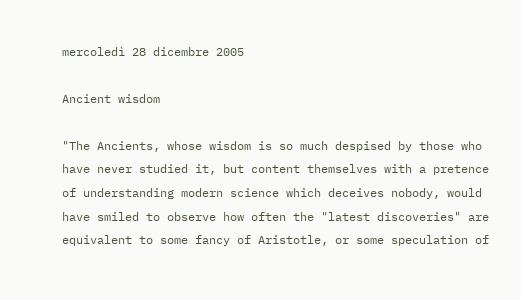mercoledì 28 dicembre 2005

Ancient wisdom

"The Ancients, whose wisdom is so much despised by those who have never studied it, but content themselves with a pretence of understanding modern science which deceives nobody, would have smiled to observe how often the "latest discoveries" are equivalent to some fancy of Aristotle, or some speculation of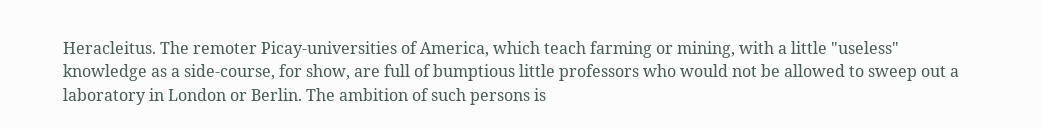Heracleitus. The remoter Picay-universities of America, which teach farming or mining, with a little "useless" knowledge as a side-course, for show, are full of bumptious little professors who would not be allowed to sweep out a laboratory in London or Berlin. The ambition of such persons is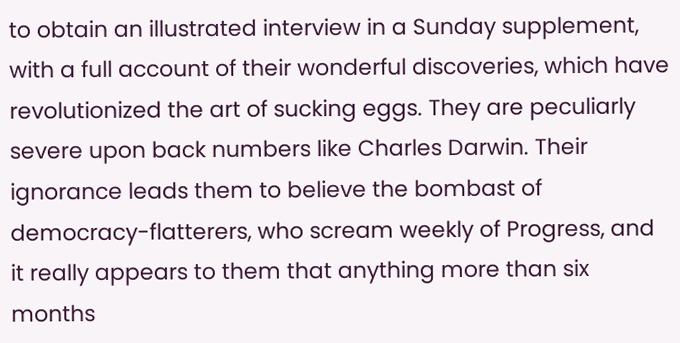to obtain an illustrated interview in a Sunday supplement, with a full account of their wonderful discoveries, which have revolutionized the art of sucking eggs. They are peculiarly severe upon back numbers like Charles Darwin. Their ignorance leads them to believe the bombast of democracy-flatterers, who scream weekly of Progress, and it really appears to them that anything more than six months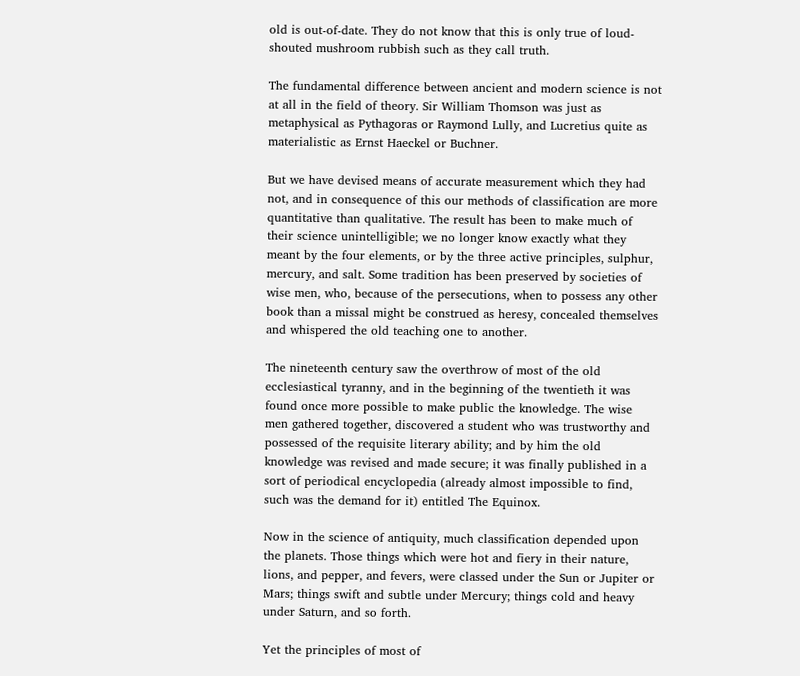old is out-of-date. They do not know that this is only true of loud-shouted mushroom rubbish such as they call truth.

The fundamental difference between ancient and modern science is not at all in the field of theory. Sir William Thomson was just as metaphysical as Pythagoras or Raymond Lully, and Lucretius quite as materialistic as Ernst Haeckel or Buchner.

But we have devised means of accurate measurement which they had not, and in consequence of this our methods of classification are more quantitative than qualitative. The result has been to make much of their science unintelligible; we no longer know exactly what they meant by the four elements, or by the three active principles, sulphur, mercury, and salt. Some tradition has been preserved by societies of wise men, who, because of the persecutions, when to possess any other book than a missal might be construed as heresy, concealed themselves and whispered the old teaching one to another.

The nineteenth century saw the overthrow of most of the old ecclesiastical tyranny, and in the beginning of the twentieth it was found once more possible to make public the knowledge. The wise men gathered together, discovered a student who was trustworthy and possessed of the requisite literary ability; and by him the old knowledge was revised and made secure; it was finally published in a sort of periodical encyclopedia (already almost impossible to find, such was the demand for it) entitled The Equinox.

Now in the science of antiquity, much classification depended upon the planets. Those things which were hot and fiery in their nature, lions, and pepper, and fevers, were classed under the Sun or Jupiter or Mars; things swift and subtle under Mercury; things cold and heavy under Saturn, and so forth.

Yet the principles of most of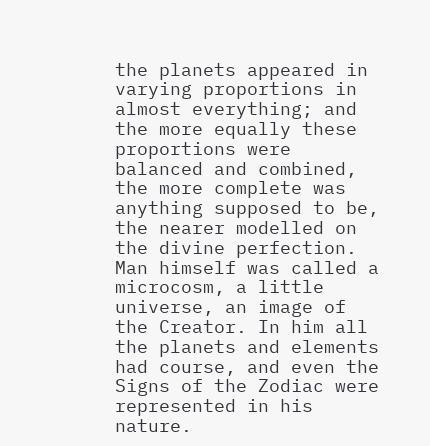the planets appeared in varying proportions in almost everything; and the more equally these proportions were balanced and combined, the more complete was anything supposed to be, the nearer modelled on the divine perfection. Man himself was called a microcosm, a little universe, an image of the Creator. In him all the planets and elements had course, and even the Signs of the Zodiac were represented in his nature.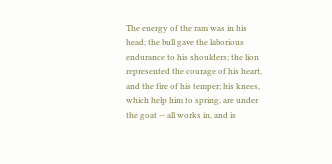The energy of the ram was in his head; the bull gave the laborious endurance to his shoulders; the lion represented the courage of his heart, and the fire of his temper; his knees, which help him to spring, are under the goat -- all works in, and is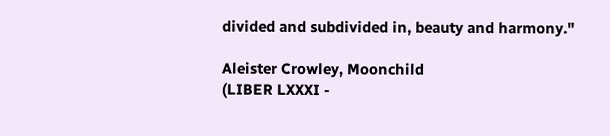divided and subdivided in, beauty and harmony."

Aleister Crowley, Moonchild
(LIBER LXXXI -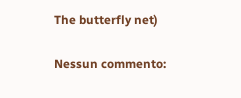The butterfly net)

Nessun commento: